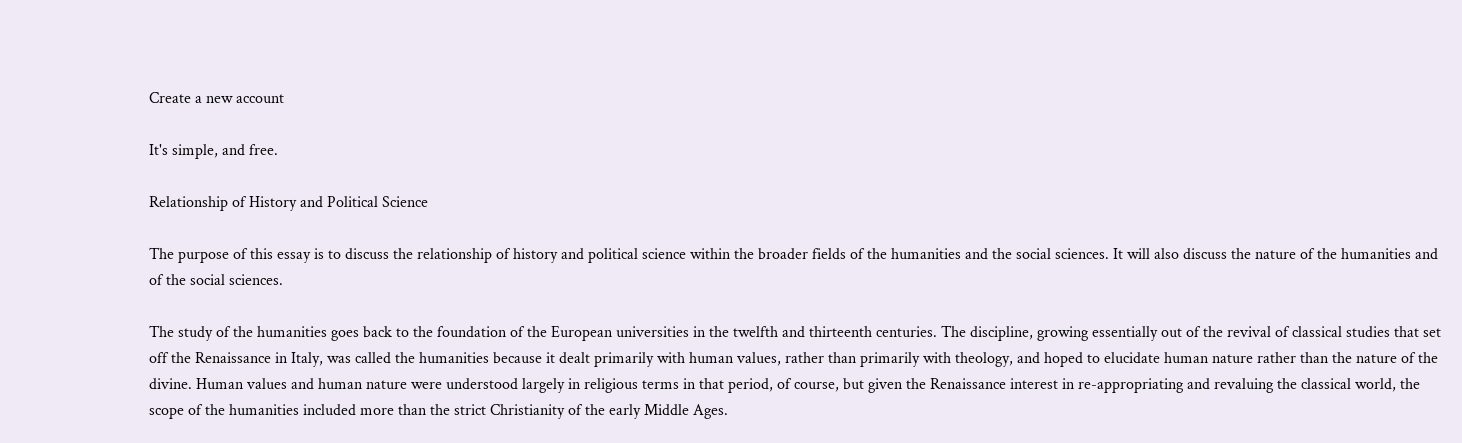Create a new account

It's simple, and free.

Relationship of History and Political Science

The purpose of this essay is to discuss the relationship of history and political science within the broader fields of the humanities and the social sciences. It will also discuss the nature of the humanities and of the social sciences.

The study of the humanities goes back to the foundation of the European universities in the twelfth and thirteenth centuries. The discipline, growing essentially out of the revival of classical studies that set off the Renaissance in Italy, was called the humanities because it dealt primarily with human values, rather than primarily with theology, and hoped to elucidate human nature rather than the nature of the divine. Human values and human nature were understood largely in religious terms in that period, of course, but given the Renaissance interest in re-appropriating and revaluing the classical world, the scope of the humanities included more than the strict Christianity of the early Middle Ages.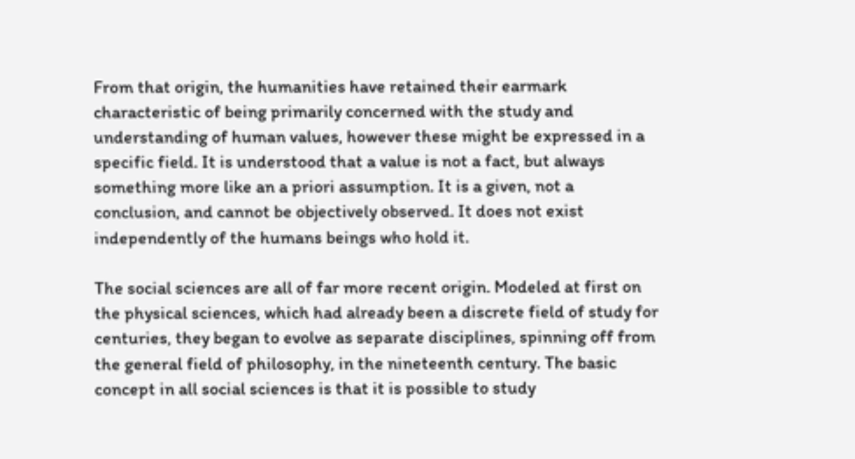From that origin, the humanities have retained their earmark characteristic of being primarily concerned with the study and understanding of human values, however these might be expressed in a specific field. It is understood that a value is not a fact, but always something more like an a priori assumption. It is a given, not a conclusion, and cannot be objectively observed. It does not exist independently of the humans beings who hold it.

The social sciences are all of far more recent origin. Modeled at first on the physical sciences, which had already been a discrete field of study for centuries, they began to evolve as separate disciplines, spinning off from the general field of philosophy, in the nineteenth century. The basic concept in all social sciences is that it is possible to study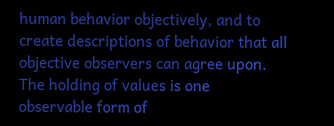human behavior objectively, and to create descriptions of behavior that all objective observers can agree upon. The holding of values is one observable form of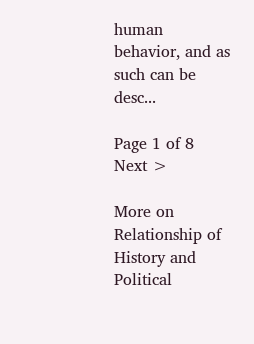human behavior, and as such can be desc...

Page 1 of 8 Next >

More on Relationship of History and Political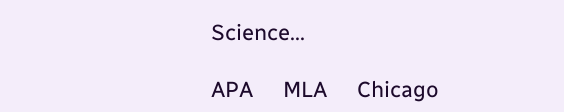Science...

APA     MLA     Chicago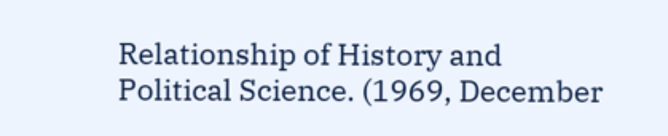Relationship of History and Political Science. (1969, December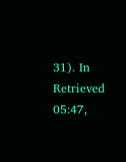31). In Retrieved 05:47,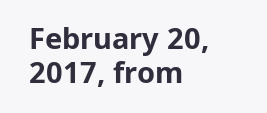February 20, 2017, from